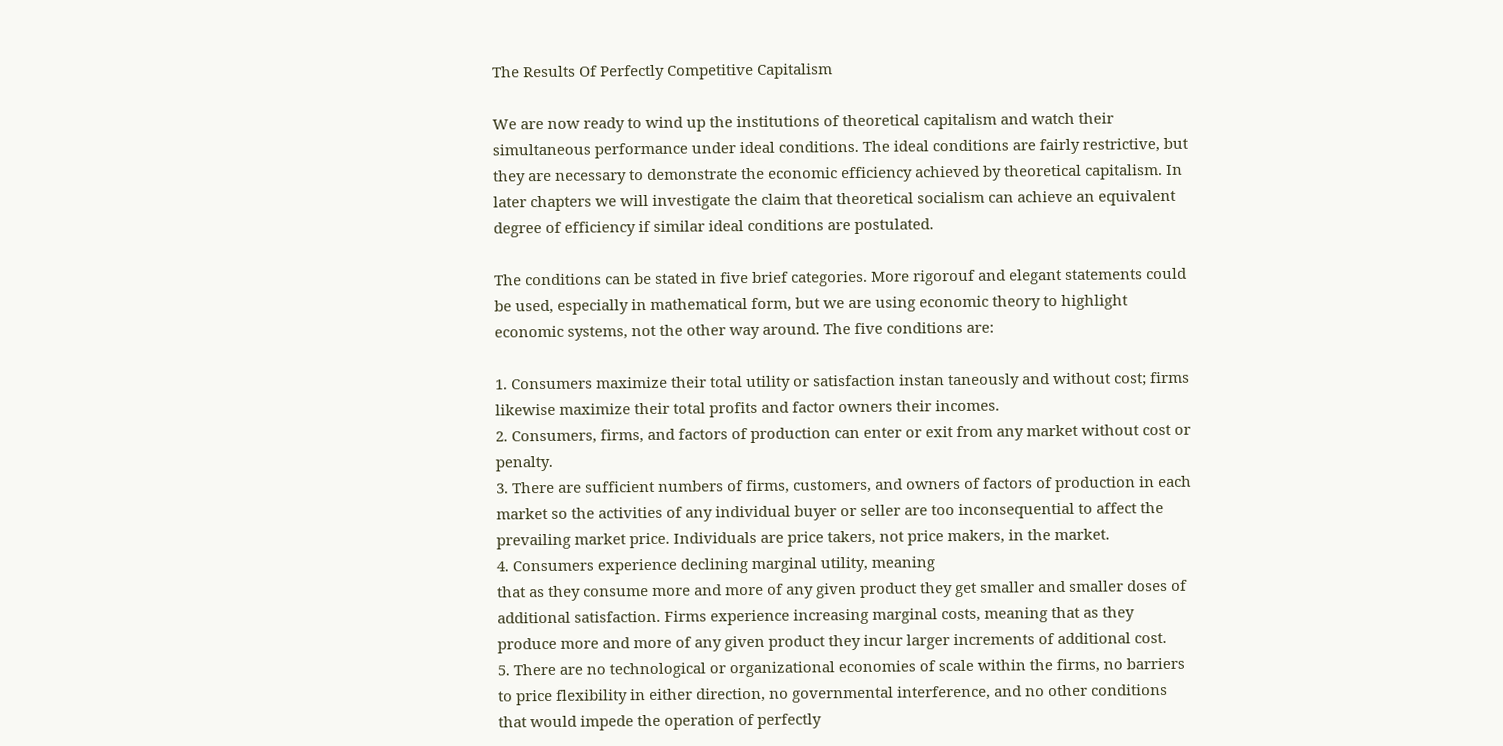The Results Of Perfectly Competitive Capitalism

We are now ready to wind up the institutions of theoretical capitalism and watch their simultaneous performance under ideal conditions. The ideal conditions are fairly restrictive, but they are necessary to demonstrate the economic efficiency achieved by theoretical capitalism. In later chapters we will investigate the claim that theoretical socialism can achieve an equivalent degree of efficiency if similar ideal conditions are postulated.

The conditions can be stated in five brief categories. More rigorouf and elegant statements could be used, especially in mathematical form, but we are using economic theory to highlight economic systems, not the other way around. The five conditions are:

1. Consumers maximize their total utility or satisfaction instan taneously and without cost; firms likewise maximize their total profits and factor owners their incomes.
2. Consumers, firms, and factors of production can enter or exit from any market without cost or penalty.
3. There are sufficient numbers of firms, customers, and owners of factors of production in each market so the activities of any individual buyer or seller are too inconsequential to affect the prevailing market price. Individuals are price takers, not price makers, in the market.
4. Consumers experience declining marginal utility, meaning
that as they consume more and more of any given product they get smaller and smaller doses of additional satisfaction. Firms experience increasing marginal costs, meaning that as they produce more and more of any given product they incur larger increments of additional cost.
5. There are no technological or organizational economies of scale within the firms, no barriers to price flexibility in either direction, no governmental interference, and no other conditions that would impede the operation of perfectly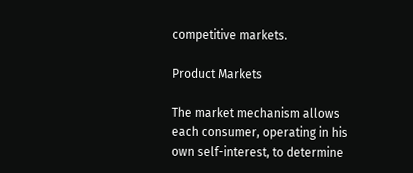competitive markets.

Product Markets

The market mechanism allows each consumer, operating in his own self-interest, to determine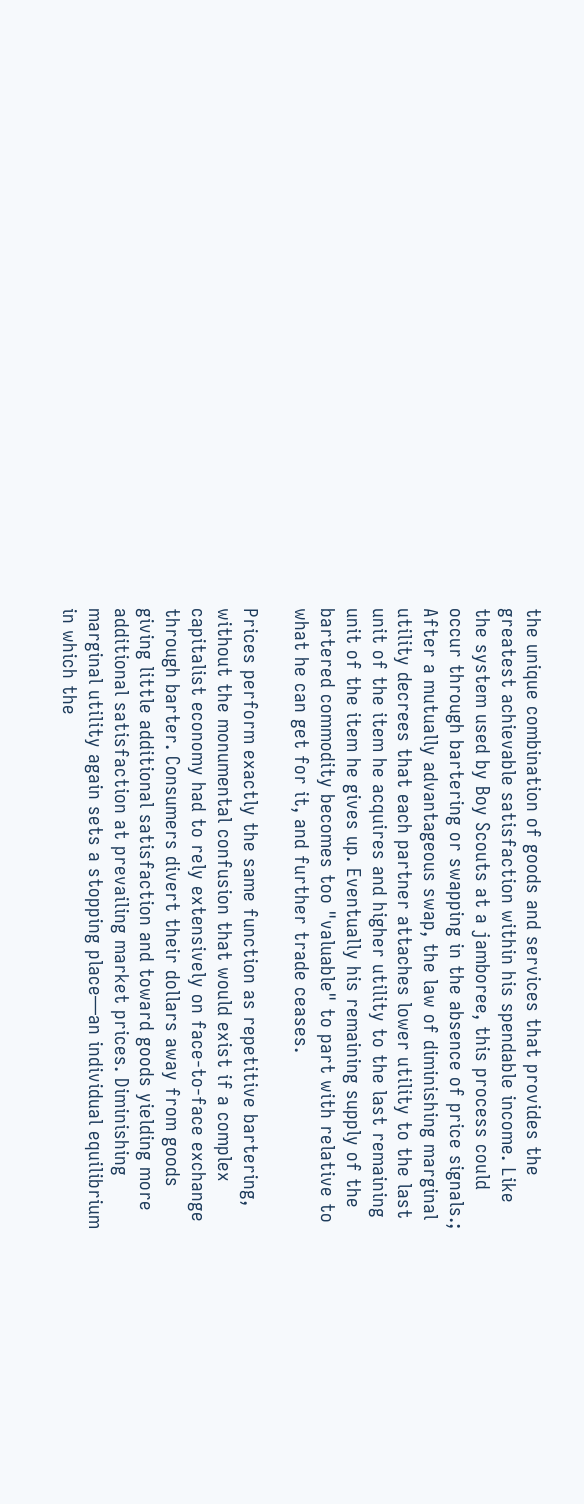the unique combination of goods and services that provides the greatest achievable satisfaction within his spendable income. Like the system used by Boy Scouts at a jamboree, this process could occur through bartering or swapping in the absence of price signals.; After a mutually advantageous swap, the law of diminishing marginal utility decrees that each partner attaches lower utility to the last unit of the item he acquires and higher utility to the last remaining unit of the item he gives up. Eventually his remaining supply of the bartered commodity becomes too "valuable" to part with relative to what he can get for it, and further trade ceases.

Prices perform exactly the same function as repetitive bartering, without the monumental confusion that would exist if a complex capitalist economy had to rely extensively on face-to-face exchange through barter. Consumers divert their dollars away from goods giving little additional satisfaction and toward goods yielding more additional satisfaction at prevailing market prices. Diminishing marginal utility again sets a stopping place—an individual equilibrium in which the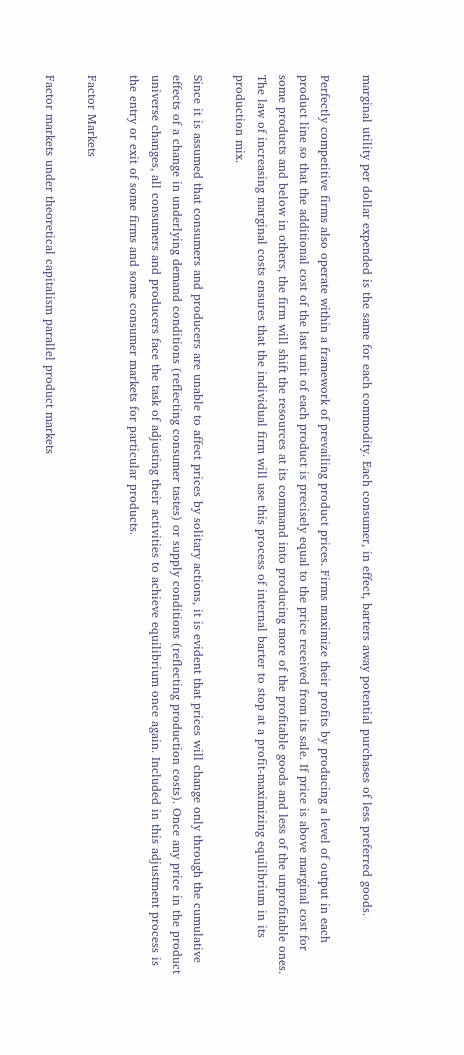marginal utility per dollar expended is the same for each commodity. Each consumer, in effect, barters away potential purchases of less preferred goods.

Perfectly competitive firms also operate within a framework of prevailing product prices. Firms maximize their profits by producing a level of output in each product line so that the additional cost of the last unit of each product is precisely equal to the price received from its sale. If price is above marginal cost for some products and below in others, the firm will shift the resources at its command into producing more of the profitable goods and less of the unprofitable ones. The law of increasing marginal costs ensures that the individual firm will use this process of internal barter to stop at a profit-maximizing equilibrium in its production mix.

Since it is assumed that consumers and producers are unable to affect prices by solitary actions, it is evident that prices will change only through the cumulative effects of a change in underlying demand conditions (reflecting consumer tastes) or supply conditions (reflecting production costs). Once any price in the product universe changes, all consumers and producers face the task of adjusting their activities to achieve equilibrium once again. Included in this adjustment process is the entry or exit of some firms and some consumer markets for particular products.

Factor Markets

Factor markets under theoretical capitalism parallel product markets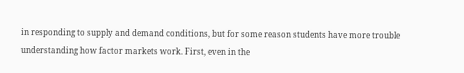in responding to supply and demand conditions, but for some reason students have more trouble understanding how factor markets work. First, even in the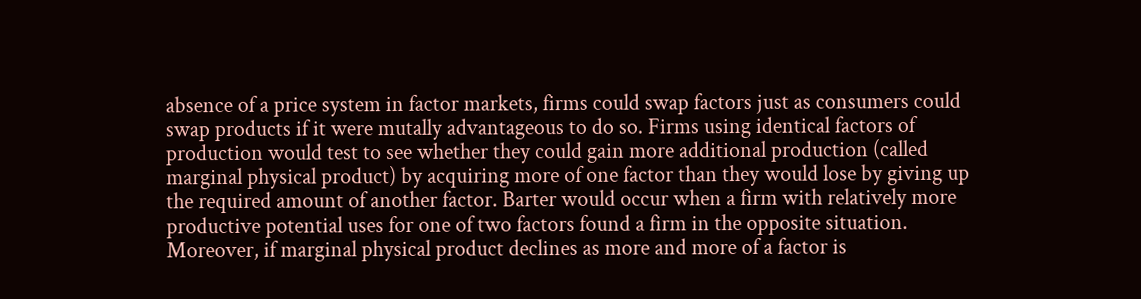absence of a price system in factor markets, firms could swap factors just as consumers could swap products if it were mutally advantageous to do so. Firms using identical factors of production would test to see whether they could gain more additional production (called marginal physical product) by acquiring more of one factor than they would lose by giving up the required amount of another factor. Barter would occur when a firm with relatively more productive potential uses for one of two factors found a firm in the opposite situation. Moreover, if marginal physical product declines as more and more of a factor is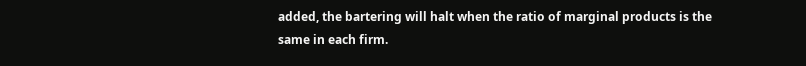added, the bartering will halt when the ratio of marginal products is the same in each firm.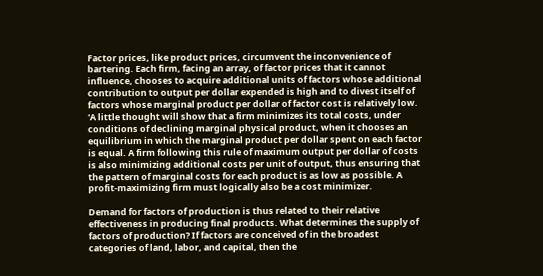Factor prices, like product prices, circumvent the inconvenience of bartering. Each firm, facing an array, of factor prices that it cannot influence, chooses to acquire additional units of factors whose additional contribution to output per dollar expended is high and to divest itself of factors whose marginal product per dollar of factor cost is relatively low. 'A little thought will show that a firm minimizes its total costs, under conditions of declining marginal physical product, when it chooses an equilibrium in which the marginal product per dollar spent on each factor is equal. A firm following this rule of maximum output per dollar of costs is also minimizing additional costs per unit of output, thus ensuring that the pattern of marginal costs for each product is as low as possible. A profit-maximizing firm must logically also be a cost minimizer.

Demand for factors of production is thus related to their relative effectiveness in producing final products. What determines the supply of factors of production? If factors are conceived of in the broadest categories of land, labor, and capital, then the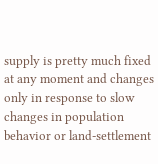supply is pretty much fixed at any moment and changes only in response to slow changes in population behavior or land-settlement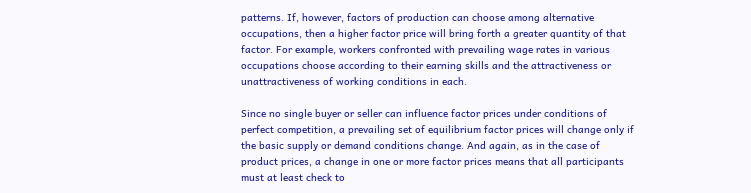patterns. If, however, factors of production can choose among alternative occupations, then a higher factor price will bring forth a greater quantity of that factor. For example, workers confronted with prevailing wage rates in various occupations choose according to their earning skills and the attractiveness or unattractiveness of working conditions in each.

Since no single buyer or seller can influence factor prices under conditions of perfect competition, a prevailing set of equilibrium factor prices will change only if the basic supply or demand conditions change. And again, as in the case of product prices, a change in one or more factor prices means that all participants must at least check to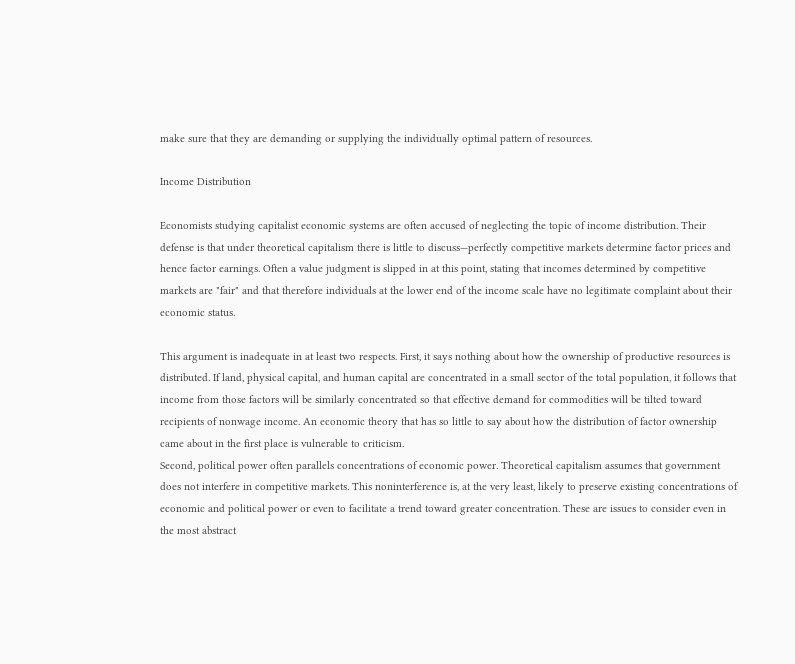make sure that they are demanding or supplying the individually optimal pattern of resources.

Income Distribution

Economists studying capitalist economic systems are often accused of neglecting the topic of income distribution. Their defense is that under theoretical capitalism there is little to discuss—perfectly competitive markets determine factor prices and hence factor earnings. Often a value judgment is slipped in at this point, stating that incomes determined by competitive markets are "fair" and that therefore individuals at the lower end of the income scale have no legitimate complaint about their economic status.

This argument is inadequate in at least two respects. First, it says nothing about how the ownership of productive resources is distributed. If land, physical capital, and human capital are concentrated in a small sector of the total population, it follows that income from those factors will be similarly concentrated so that effective demand for commodities will be tilted toward recipients of nonwage income. An economic theory that has so little to say about how the distribution of factor ownership came about in the first place is vulnerable to criticism.
Second, political power often parallels concentrations of economic power. Theoretical capitalism assumes that government does not interfere in competitive markets. This noninterference is, at the very least, likely to preserve existing concentrations of economic and political power or even to facilitate a trend toward greater concentration. These are issues to consider even in the most abstract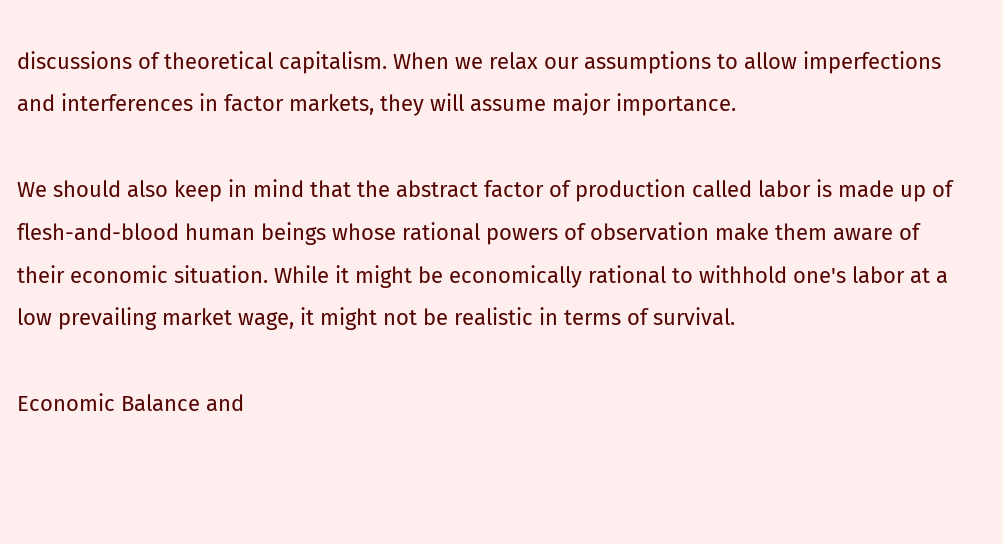discussions of theoretical capitalism. When we relax our assumptions to allow imperfections and interferences in factor markets, they will assume major importance.

We should also keep in mind that the abstract factor of production called labor is made up of flesh-and-blood human beings whose rational powers of observation make them aware of their economic situation. While it might be economically rational to withhold one's labor at a low prevailing market wage, it might not be realistic in terms of survival.

Economic Balance and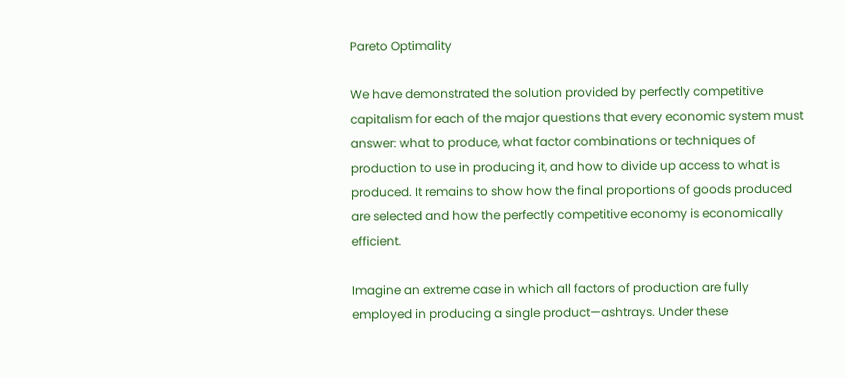Pareto Optimality

We have demonstrated the solution provided by perfectly competitive capitalism for each of the major questions that every economic system must answer: what to produce, what factor combinations or techniques of production to use in producing it, and how to divide up access to what is produced. It remains to show how the final proportions of goods produced are selected and how the perfectly competitive economy is economically efficient.

Imagine an extreme case in which all factors of production are fully employed in producing a single product—ashtrays. Under these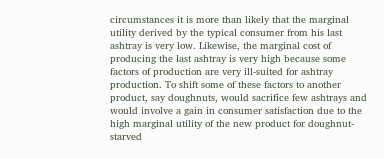circumstances it is more than likely that the marginal utility derived by the typical consumer from his last ashtray is very low. Likewise, the marginal cost of producing the last ashtray is very high because some factors of production are very ill-suited for ashtray production. To shift some of these factors to another product, say doughnuts, would sacrifice few ashtrays and would involve a gain in consumer satisfaction due to the high marginal utility of the new product for doughnut-starved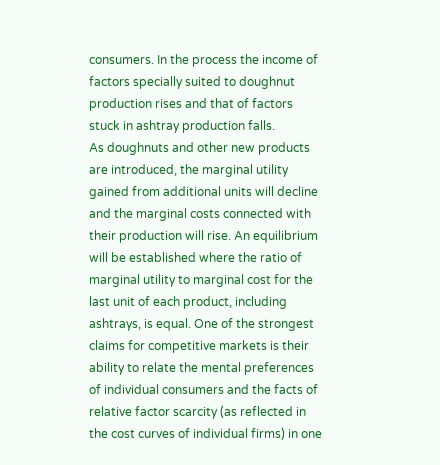consumers. In the process the income of factors specially suited to doughnut production rises and that of factors stuck in ashtray production falls.
As doughnuts and other new products are introduced, the marginal utility gained from additional units will decline and the marginal costs connected with their production will rise. An equilibrium will be established where the ratio of marginal utility to marginal cost for the last unit of each product, including ashtrays, is equal. One of the strongest claims for competitive markets is their ability to relate the mental preferences of individual consumers and the facts of relative factor scarcity (as reflected in the cost curves of individual firms) in one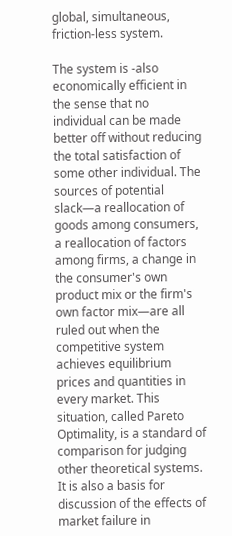global, simultaneous, friction-less system.

The system is -also economically efficient in the sense that no individual can be made better off without reducing the total satisfaction of some other individual. The sources of potential slack—a reallocation of goods among consumers, a reallocation of factors among firms, a change in the consumer's own product mix or the firm's own factor mix—are all ruled out when the competitive system achieves equilibrium prices and quantities in every market. This situation, called Pareto Optimality, is a standard of comparison for judging other theoretical systems. It is also a basis for discussion of the effects of market failure in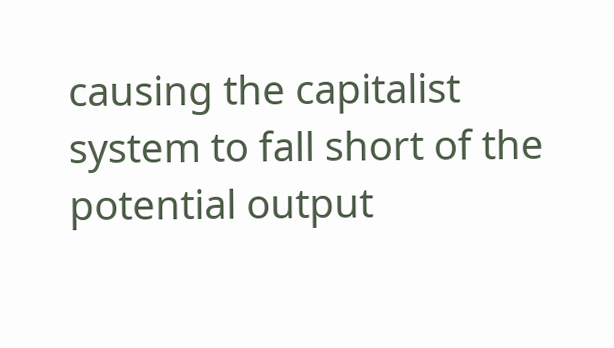causing the capitalist system to fall short of the potential output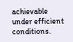achievable under efficient conditions.